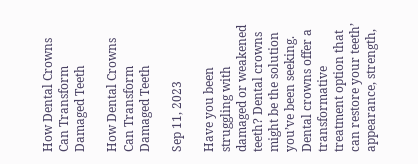How Dental Crowns Can Transform Damaged Teeth

How Dental Crowns Can Transform Damaged Teeth

Sep 11, 2023

Have you been struggling with damaged or weakened teeth? Dental crowns might be the solution you’ve been seeking. Dental crowns offer a transformative treatment option that can restore your teeth’ appearance, strength,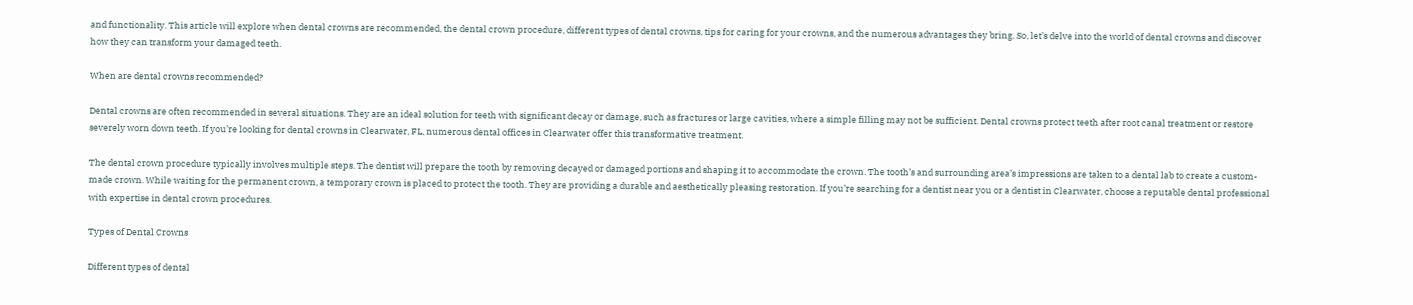and functionality. This article will explore when dental crowns are recommended, the dental crown procedure, different types of dental crowns, tips for caring for your crowns, and the numerous advantages they bring. So, let’s delve into the world of dental crowns and discover how they can transform your damaged teeth.

When are dental crowns recommended?

Dental crowns are often recommended in several situations. They are an ideal solution for teeth with significant decay or damage, such as fractures or large cavities, where a simple filling may not be sufficient. Dental crowns protect teeth after root canal treatment or restore severely worn down teeth. If you’re looking for dental crowns in Clearwater, FL, numerous dental offices in Clearwater offer this transformative treatment.

The dental crown procedure typically involves multiple steps. The dentist will prepare the tooth by removing decayed or damaged portions and shaping it to accommodate the crown. The tooth’s and surrounding area’s impressions are taken to a dental lab to create a custom-made crown. While waiting for the permanent crown, a temporary crown is placed to protect the tooth. They are providing a durable and aesthetically pleasing restoration. If you’re searching for a dentist near you or a dentist in Clearwater, choose a reputable dental professional with expertise in dental crown procedures.

Types of Dental Crowns

Different types of dental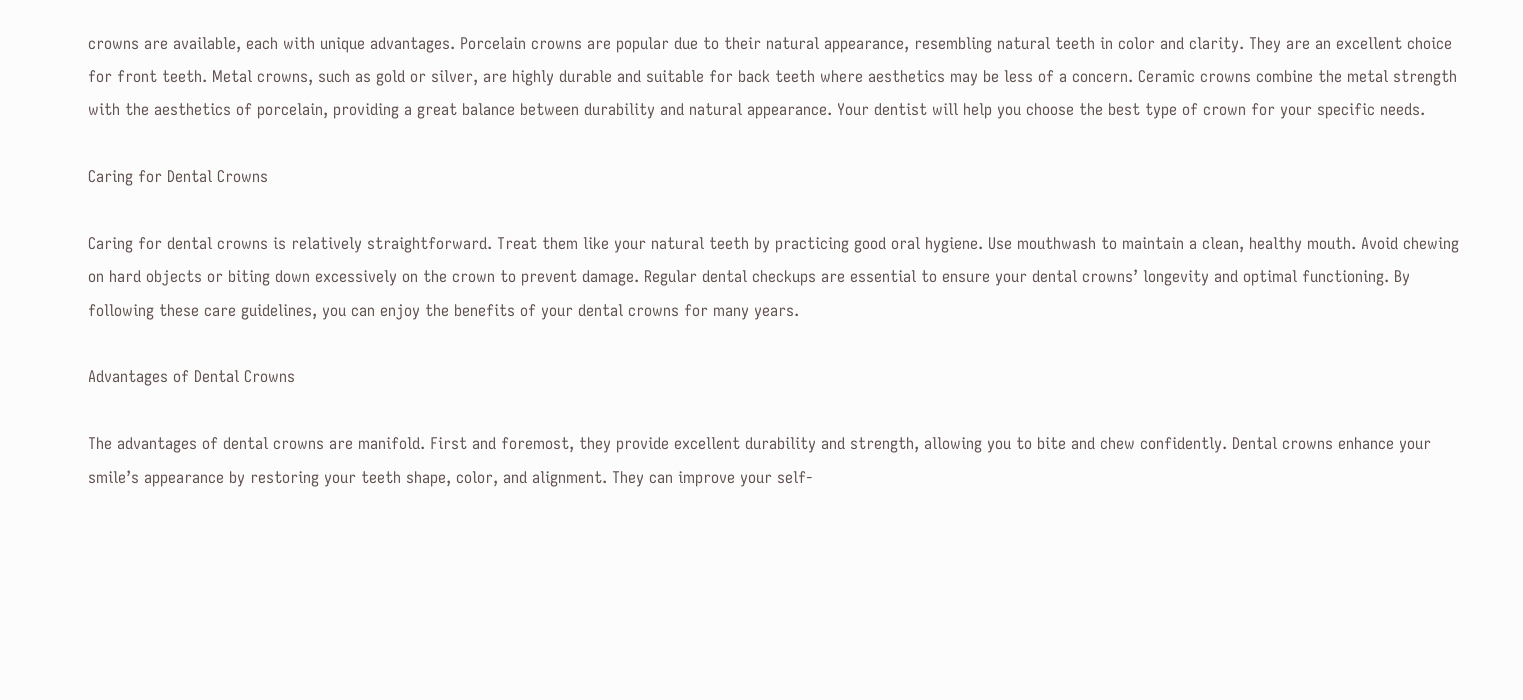crowns are available, each with unique advantages. Porcelain crowns are popular due to their natural appearance, resembling natural teeth in color and clarity. They are an excellent choice for front teeth. Metal crowns, such as gold or silver, are highly durable and suitable for back teeth where aesthetics may be less of a concern. Ceramic crowns combine the metal strength with the aesthetics of porcelain, providing a great balance between durability and natural appearance. Your dentist will help you choose the best type of crown for your specific needs.

Caring for Dental Crowns

Caring for dental crowns is relatively straightforward. Treat them like your natural teeth by practicing good oral hygiene. Use mouthwash to maintain a clean, healthy mouth. Avoid chewing on hard objects or biting down excessively on the crown to prevent damage. Regular dental checkups are essential to ensure your dental crowns’ longevity and optimal functioning. By following these care guidelines, you can enjoy the benefits of your dental crowns for many years.

Advantages of Dental Crowns

The advantages of dental crowns are manifold. First and foremost, they provide excellent durability and strength, allowing you to bite and chew confidently. Dental crowns enhance your smile’s appearance by restoring your teeth shape, color, and alignment. They can improve your self-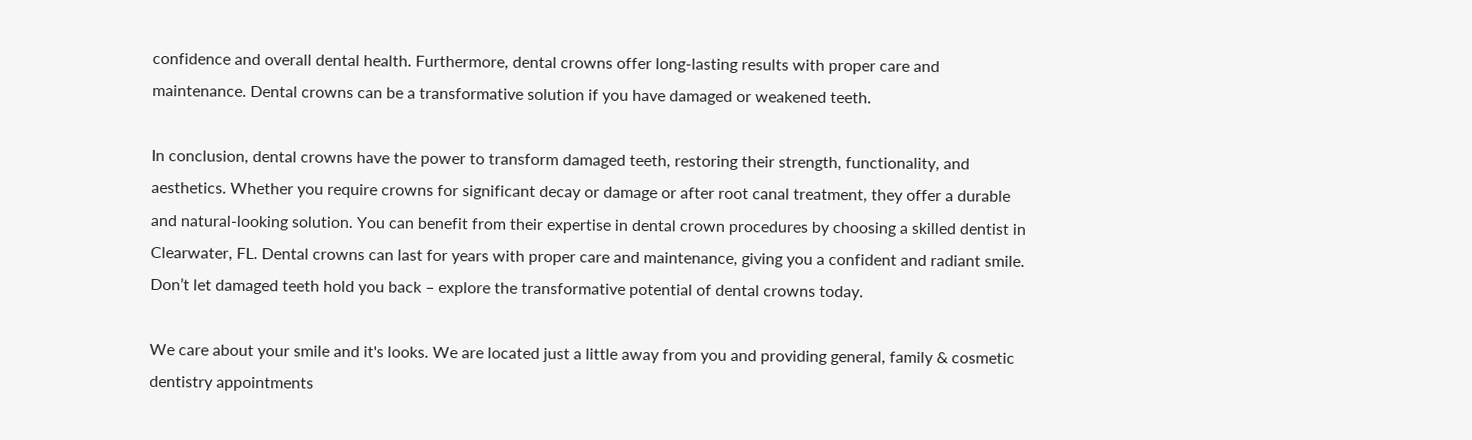confidence and overall dental health. Furthermore, dental crowns offer long-lasting results with proper care and maintenance. Dental crowns can be a transformative solution if you have damaged or weakened teeth.

In conclusion, dental crowns have the power to transform damaged teeth, restoring their strength, functionality, and aesthetics. Whether you require crowns for significant decay or damage or after root canal treatment, they offer a durable and natural-looking solution. You can benefit from their expertise in dental crown procedures by choosing a skilled dentist in Clearwater, FL. Dental crowns can last for years with proper care and maintenance, giving you a confident and radiant smile. Don’t let damaged teeth hold you back – explore the transformative potential of dental crowns today.

We care about your smile and it's looks. We are located just a little away from you and providing general, family & cosmetic dentistry appointments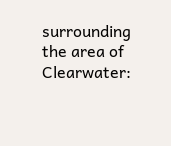surrounding the area of Clearwater: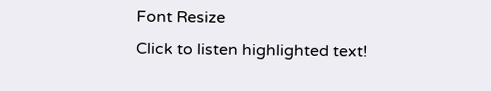Font Resize
Click to listen highlighted text!